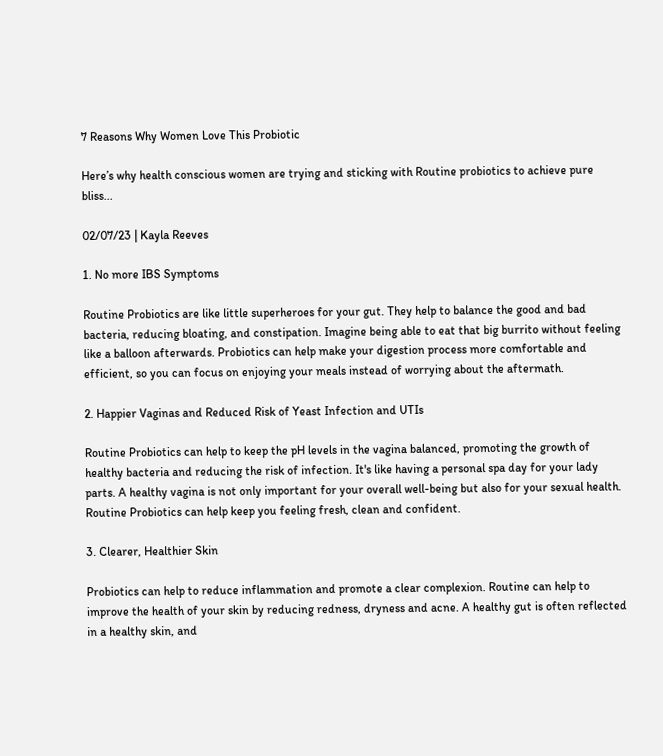7 Reasons Why Women Love This Probiotic

Here’s why health conscious women are trying and sticking with Routine probiotics to achieve pure bliss...

02/07/23 | Kayla Reeves

1. No more IBS Symptoms

Routine Probiotics are like little superheroes for your gut. They help to balance the good and bad bacteria, reducing bloating, and constipation. Imagine being able to eat that big burrito without feeling like a balloon afterwards. Probiotics can help make your digestion process more comfortable and efficient, so you can focus on enjoying your meals instead of worrying about the aftermath.

2. Happier Vaginas and Reduced Risk of Yeast Infection and UTIs

Routine Probiotics can help to keep the pH levels in the vagina balanced, promoting the growth of healthy bacteria and reducing the risk of infection. It's like having a personal spa day for your lady parts. A healthy vagina is not only important for your overall well-being but also for your sexual health. Routine Probiotics can help keep you feeling fresh, clean and confident.

3. Clearer, Healthier Skin

Probiotics can help to reduce inflammation and promote a clear complexion. Routine can help to improve the health of your skin by reducing redness, dryness and acne. A healthy gut is often reflected in a healthy skin, and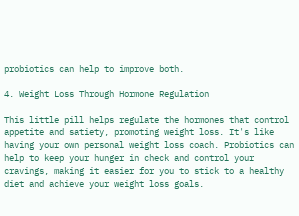probiotics can help to improve both.

4. Weight Loss Through Hormone Regulation

This little pill helps regulate the hormones that control appetite and satiety, promoting weight loss. It's like having your own personal weight loss coach. Probiotics can help to keep your hunger in check and control your cravings, making it easier for you to stick to a healthy diet and achieve your weight loss goals.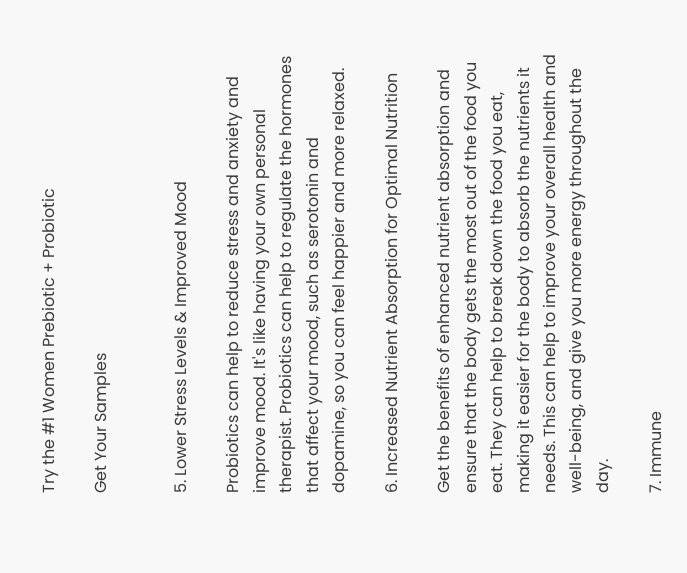Try the #1 Women Prebiotic + Probiotic

Get Your Samples


5. Lower Stress Levels & Improved Mood

Probiotics can help to reduce stress and anxiety and improve mood. It's like having your own personal therapist. Probiotics can help to regulate the hormones that affect your mood, such as serotonin and dopamine, so you can feel happier and more relaxed.

6. Increased Nutrient Absorption for Optimal Nutrition

Get the benefits of enhanced nutrient absorption and ensure that the body gets the most out of the food you eat. They can help to break down the food you eat, making it easier for the body to absorb the nutrients it needs. This can help to improve your overall health and well-being, and give you more energy throughout the day.

7. Immune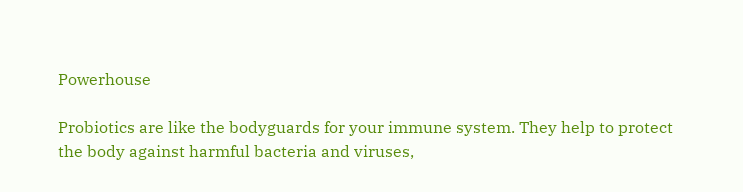Powerhouse

Probiotics are like the bodyguards for your immune system. They help to protect the body against harmful bacteria and viruses,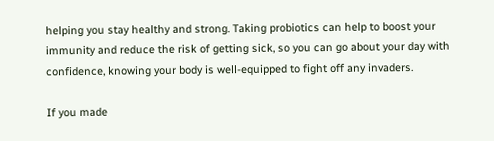helping you stay healthy and strong. Taking probiotics can help to boost your immunity and reduce the risk of getting sick, so you can go about your day with confidence, knowing your body is well-equipped to fight off any invaders.

If you made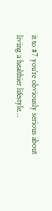it to #7 you’re obviously serious about living a healthier lifestyle…